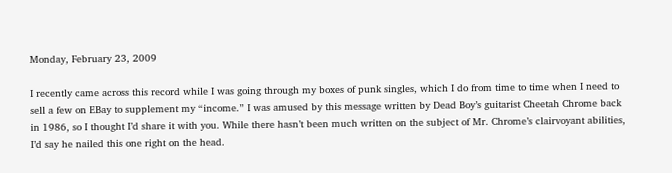Monday, February 23, 2009

I recently came across this record while I was going through my boxes of punk singles, which I do from time to time when I need to sell a few on EBay to supplement my “income.” I was amused by this message written by Dead Boy’s guitarist Cheetah Chrome back in 1986, so I thought I’d share it with you. While there hasn’t been much written on the subject of Mr. Chrome’s clairvoyant abilities, I’d say he nailed this one right on the head.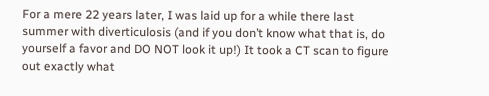For a mere 22 years later, I was laid up for a while there last summer with diverticulosis (and if you don’t know what that is, do yourself a favor and DO NOT look it up!) It took a CT scan to figure out exactly what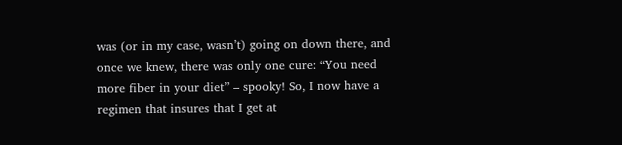was (or in my case, wasn’t) going on down there, and once we knew, there was only one cure: “You need more fiber in your diet” – spooky! So, I now have a regimen that insures that I get at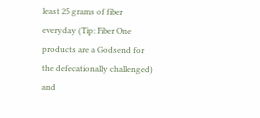least 25 grams of fiber everyday (Tip: Fiber One products are a Godsend for the defecationally challenged) and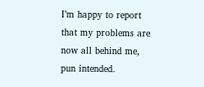I’m happy to report that my problems are now all behind me, pun intended.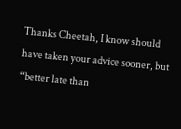Thanks Cheetah, I know should have taken your advice sooner, but “better late than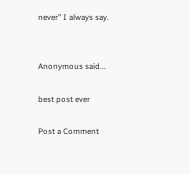never” I always say.


Anonymous said...

best post ever

Post a Comment